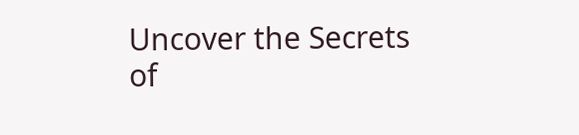Uncover the Secrets of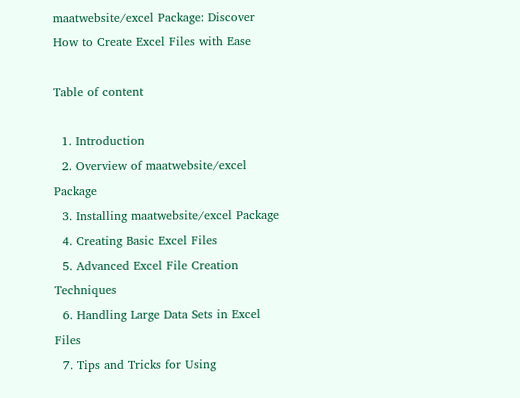maatwebsite/excel Package: Discover How to Create Excel Files with Ease

Table of content

  1. Introduction
  2. Overview of maatwebsite/excel Package
  3. Installing maatwebsite/excel Package
  4. Creating Basic Excel Files
  5. Advanced Excel File Creation Techniques
  6. Handling Large Data Sets in Excel Files
  7. Tips and Tricks for Using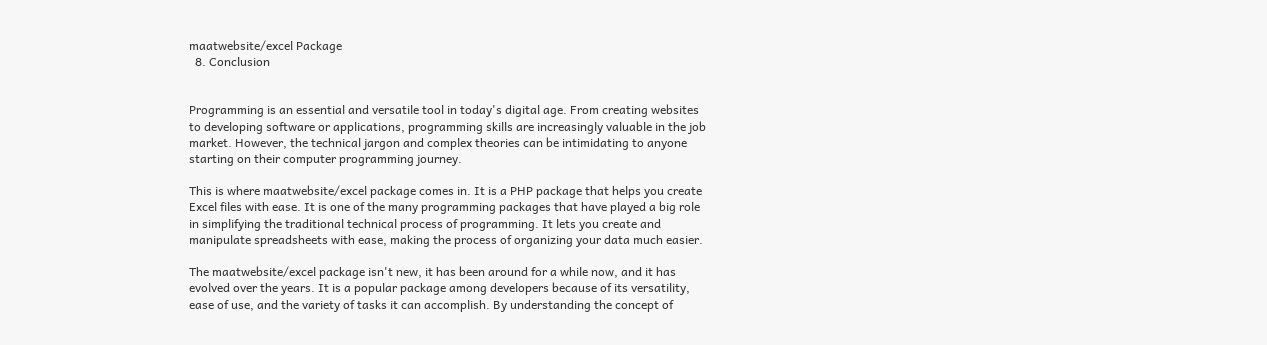maatwebsite/excel Package
  8. Conclusion


Programming is an essential and versatile tool in today's digital age. From creating websites to developing software or applications, programming skills are increasingly valuable in the job market. However, the technical jargon and complex theories can be intimidating to anyone starting on their computer programming journey.

This is where maatwebsite/excel package comes in. It is a PHP package that helps you create Excel files with ease. It is one of the many programming packages that have played a big role in simplifying the traditional technical process of programming. It lets you create and manipulate spreadsheets with ease, making the process of organizing your data much easier.

The maatwebsite/excel package isn't new, it has been around for a while now, and it has evolved over the years. It is a popular package among developers because of its versatility, ease of use, and the variety of tasks it can accomplish. By understanding the concept of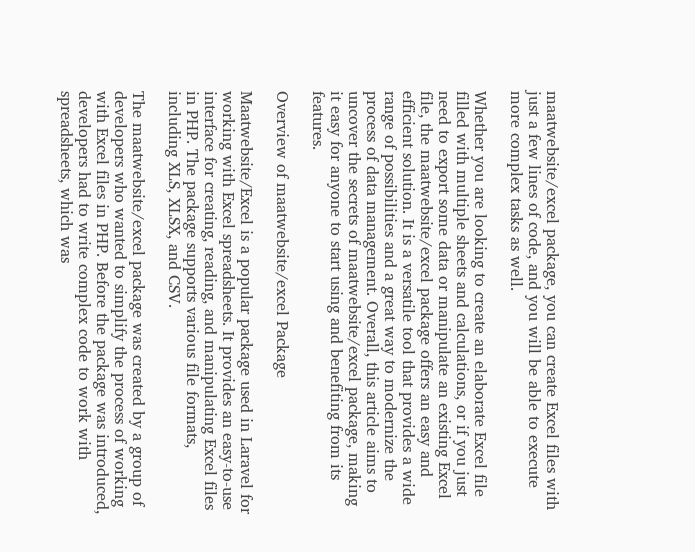maatwebsite/excel package, you can create Excel files with just a few lines of code, and you will be able to execute more complex tasks as well.

Whether you are looking to create an elaborate Excel file filled with multiple sheets and calculations, or if you just need to export some data or manipulate an existing Excel file, the maatwebsite/excel package offers an easy and efficient solution. It is a versatile tool that provides a wide range of possibilities and a great way to modernize the process of data management. Overall, this article aims to uncover the secrets of maatwebsite/excel package, making it easy for anyone to start using and benefiting from its features.

Overview of maatwebsite/excel Package

Maatwebsite/Excel is a popular package used in Laravel for working with Excel spreadsheets. It provides an easy-to-use interface for creating, reading, and manipulating Excel files in PHP. The package supports various file formats, including XLS, XLSX, and CSV.

The maatwebsite/excel package was created by a group of developers who wanted to simplify the process of working with Excel files in PHP. Before the package was introduced, developers had to write complex code to work with spreadsheets, which was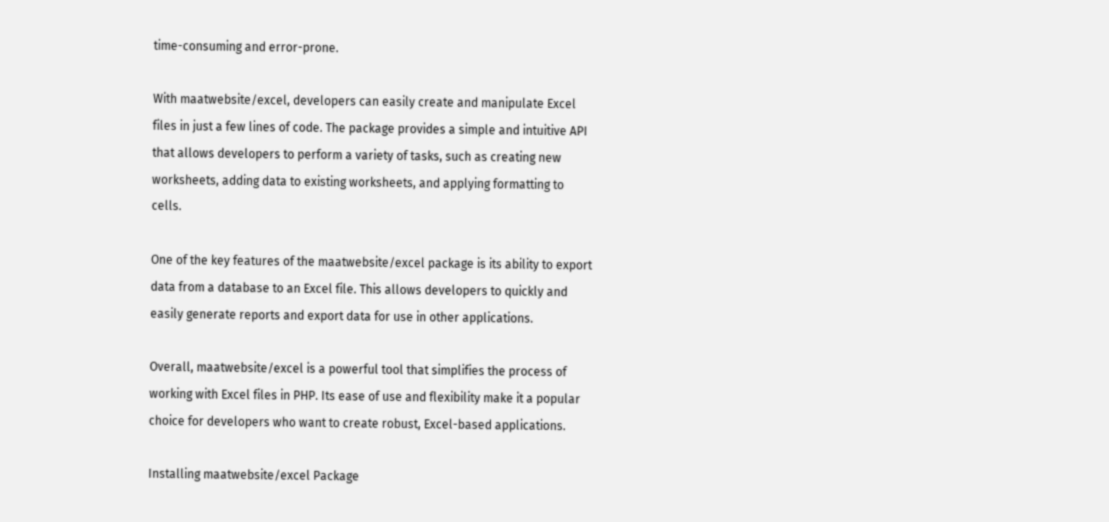time-consuming and error-prone.

With maatwebsite/excel, developers can easily create and manipulate Excel files in just a few lines of code. The package provides a simple and intuitive API that allows developers to perform a variety of tasks, such as creating new worksheets, adding data to existing worksheets, and applying formatting to cells.

One of the key features of the maatwebsite/excel package is its ability to export data from a database to an Excel file. This allows developers to quickly and easily generate reports and export data for use in other applications.

Overall, maatwebsite/excel is a powerful tool that simplifies the process of working with Excel files in PHP. Its ease of use and flexibility make it a popular choice for developers who want to create robust, Excel-based applications.

Installing maatwebsite/excel Package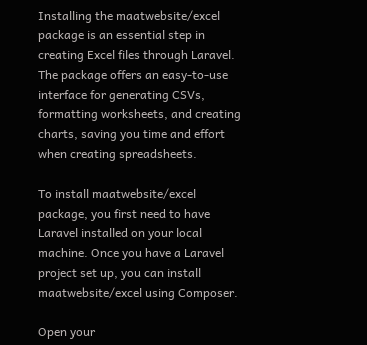Installing the maatwebsite/excel package is an essential step in creating Excel files through Laravel. The package offers an easy-to-use interface for generating CSVs, formatting worksheets, and creating charts, saving you time and effort when creating spreadsheets.

To install maatwebsite/excel package, you first need to have Laravel installed on your local machine. Once you have a Laravel project set up, you can install maatwebsite/excel using Composer.

Open your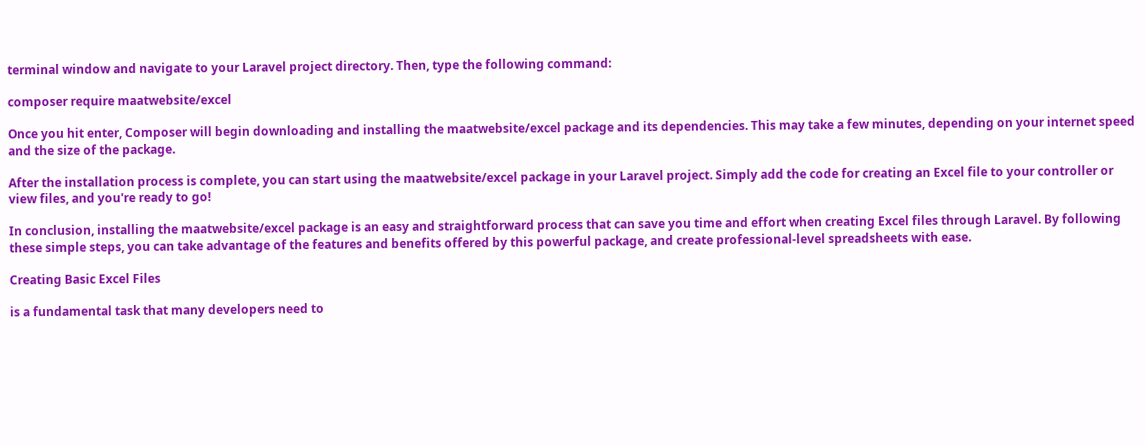terminal window and navigate to your Laravel project directory. Then, type the following command:

composer require maatwebsite/excel

Once you hit enter, Composer will begin downloading and installing the maatwebsite/excel package and its dependencies. This may take a few minutes, depending on your internet speed and the size of the package.

After the installation process is complete, you can start using the maatwebsite/excel package in your Laravel project. Simply add the code for creating an Excel file to your controller or view files, and you're ready to go!

In conclusion, installing the maatwebsite/excel package is an easy and straightforward process that can save you time and effort when creating Excel files through Laravel. By following these simple steps, you can take advantage of the features and benefits offered by this powerful package, and create professional-level spreadsheets with ease.

Creating Basic Excel Files

is a fundamental task that many developers need to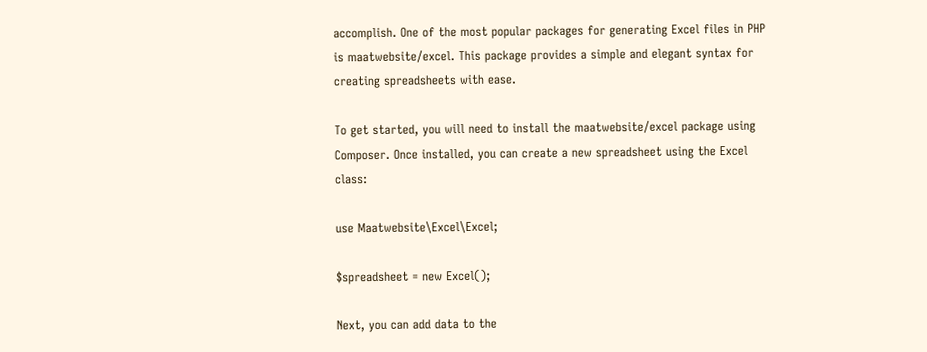accomplish. One of the most popular packages for generating Excel files in PHP is maatwebsite/excel. This package provides a simple and elegant syntax for creating spreadsheets with ease.

To get started, you will need to install the maatwebsite/excel package using Composer. Once installed, you can create a new spreadsheet using the Excel class:

use Maatwebsite\Excel\Excel;

$spreadsheet = new Excel();

Next, you can add data to the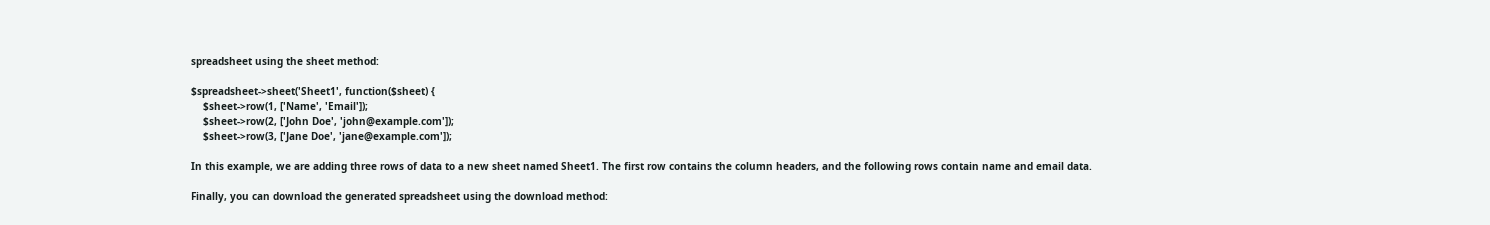spreadsheet using the sheet method:

$spreadsheet->sheet('Sheet1', function($sheet) {
    $sheet->row(1, ['Name', 'Email']);
    $sheet->row(2, ['John Doe', 'john@example.com']);
    $sheet->row(3, ['Jane Doe', 'jane@example.com']);

In this example, we are adding three rows of data to a new sheet named Sheet1. The first row contains the column headers, and the following rows contain name and email data.

Finally, you can download the generated spreadsheet using the download method: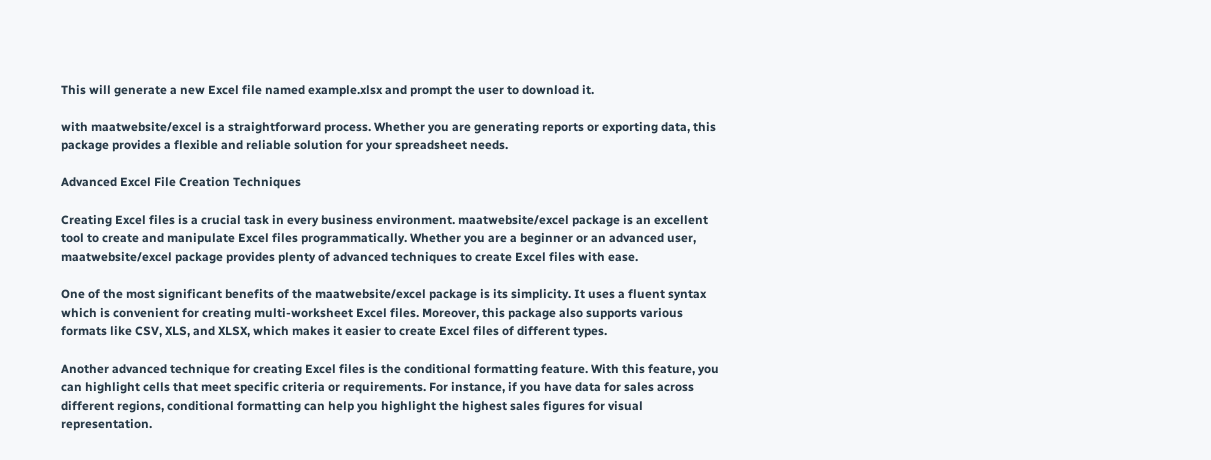This will generate a new Excel file named example.xlsx and prompt the user to download it.

with maatwebsite/excel is a straightforward process. Whether you are generating reports or exporting data, this package provides a flexible and reliable solution for your spreadsheet needs.

Advanced Excel File Creation Techniques

Creating Excel files is a crucial task in every business environment. maatwebsite/excel package is an excellent tool to create and manipulate Excel files programmatically. Whether you are a beginner or an advanced user, maatwebsite/excel package provides plenty of advanced techniques to create Excel files with ease.

One of the most significant benefits of the maatwebsite/excel package is its simplicity. It uses a fluent syntax which is convenient for creating multi-worksheet Excel files. Moreover, this package also supports various formats like CSV, XLS, and XLSX, which makes it easier to create Excel files of different types.

Another advanced technique for creating Excel files is the conditional formatting feature. With this feature, you can highlight cells that meet specific criteria or requirements. For instance, if you have data for sales across different regions, conditional formatting can help you highlight the highest sales figures for visual representation.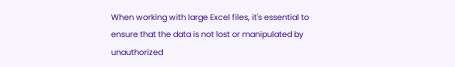When working with large Excel files, it's essential to ensure that the data is not lost or manipulated by unauthorized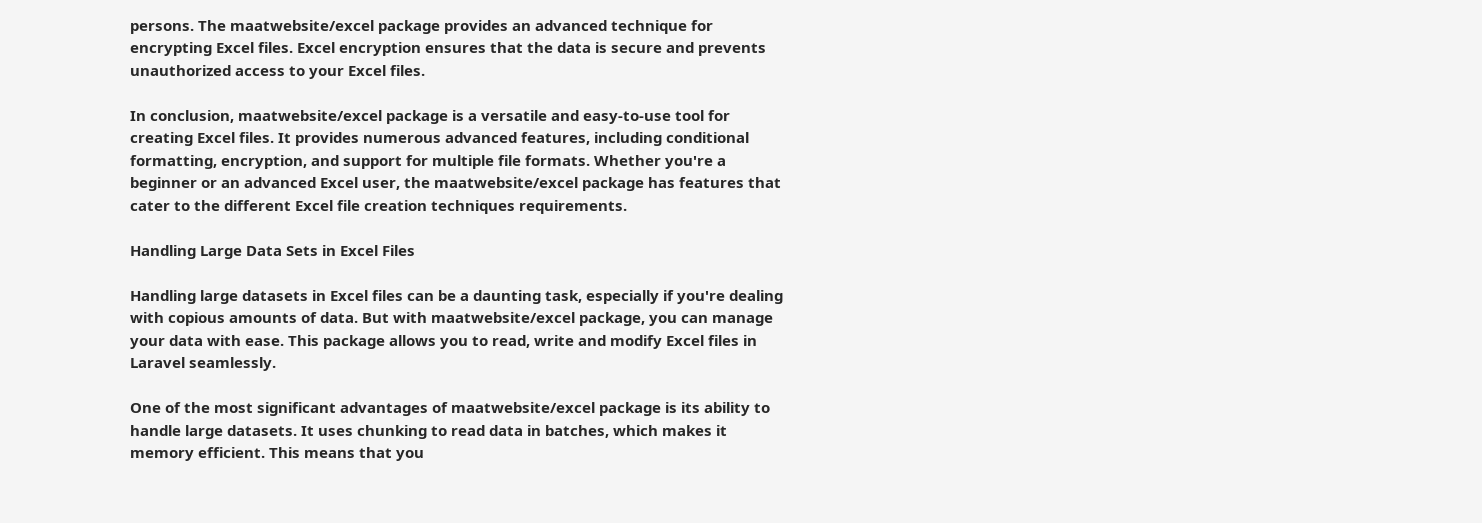persons. The maatwebsite/excel package provides an advanced technique for encrypting Excel files. Excel encryption ensures that the data is secure and prevents unauthorized access to your Excel files.

In conclusion, maatwebsite/excel package is a versatile and easy-to-use tool for creating Excel files. It provides numerous advanced features, including conditional formatting, encryption, and support for multiple file formats. Whether you're a beginner or an advanced Excel user, the maatwebsite/excel package has features that cater to the different Excel file creation techniques requirements.

Handling Large Data Sets in Excel Files

Handling large datasets in Excel files can be a daunting task, especially if you're dealing with copious amounts of data. But with maatwebsite/excel package, you can manage your data with ease. This package allows you to read, write and modify Excel files in Laravel seamlessly.

One of the most significant advantages of maatwebsite/excel package is its ability to handle large datasets. It uses chunking to read data in batches, which makes it memory efficient. This means that you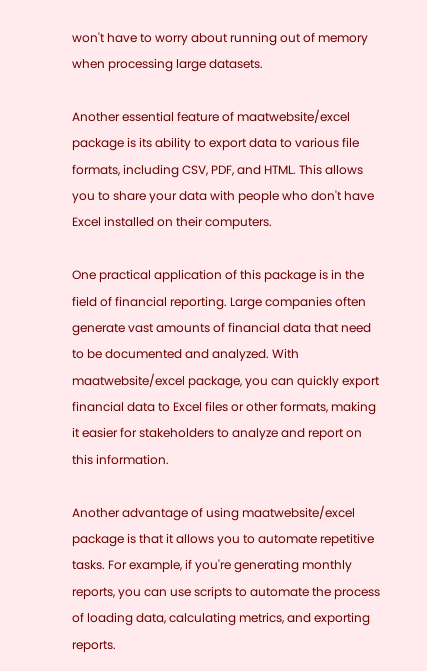won't have to worry about running out of memory when processing large datasets.

Another essential feature of maatwebsite/excel package is its ability to export data to various file formats, including CSV, PDF, and HTML. This allows you to share your data with people who don't have Excel installed on their computers.

One practical application of this package is in the field of financial reporting. Large companies often generate vast amounts of financial data that need to be documented and analyzed. With maatwebsite/excel package, you can quickly export financial data to Excel files or other formats, making it easier for stakeholders to analyze and report on this information.

Another advantage of using maatwebsite/excel package is that it allows you to automate repetitive tasks. For example, if you're generating monthly reports, you can use scripts to automate the process of loading data, calculating metrics, and exporting reports.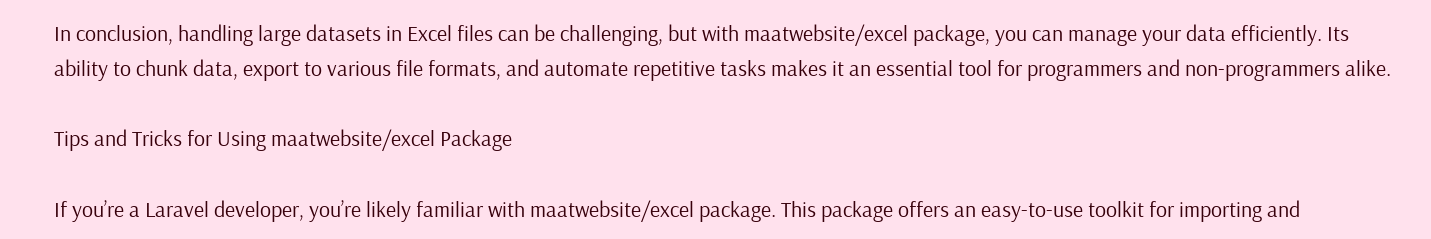In conclusion, handling large datasets in Excel files can be challenging, but with maatwebsite/excel package, you can manage your data efficiently. Its ability to chunk data, export to various file formats, and automate repetitive tasks makes it an essential tool for programmers and non-programmers alike.

Tips and Tricks for Using maatwebsite/excel Package

If you’re a Laravel developer, you’re likely familiar with maatwebsite/excel package. This package offers an easy-to-use toolkit for importing and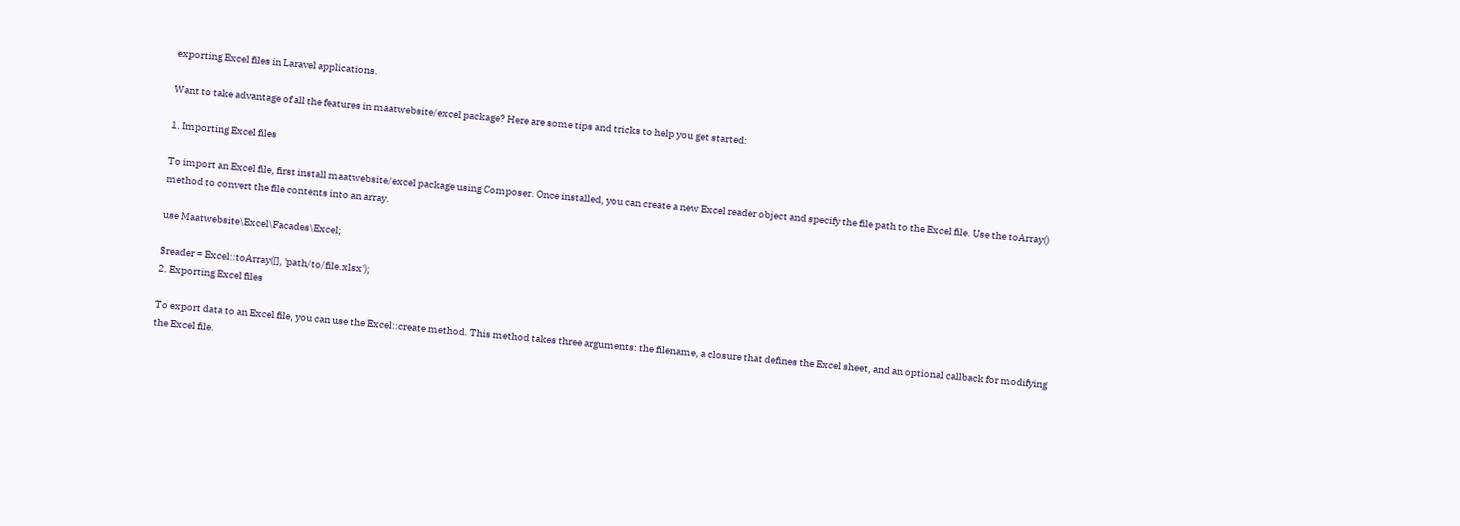exporting Excel files in Laravel applications.

Want to take advantage of all the features in maatwebsite/excel package? Here are some tips and tricks to help you get started:

1. Importing Excel files

To import an Excel file, first install maatwebsite/excel package using Composer. Once installed, you can create a new Excel reader object and specify the file path to the Excel file. Use the toArray() method to convert the file contents into an array.

use Maatwebsite\Excel\Facades\Excel;

$reader = Excel::toArray([], 'path/to/file.xlsx');
2. Exporting Excel files

To export data to an Excel file, you can use the Excel::create method. This method takes three arguments: the filename, a closure that defines the Excel sheet, and an optional callback for modifying the Excel file.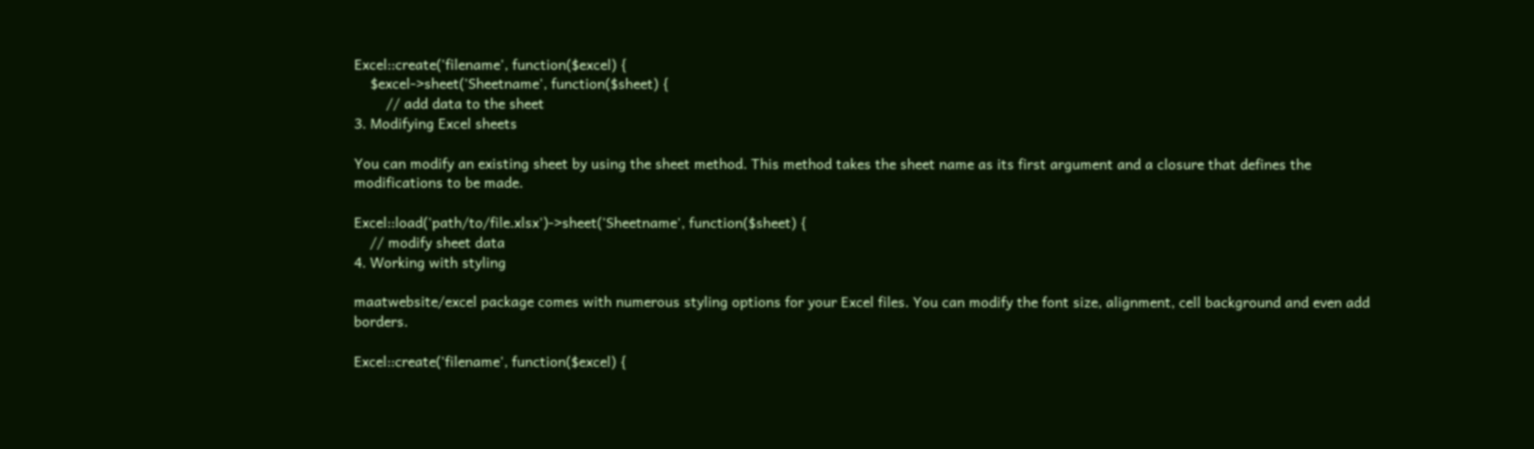Excel::create('filename', function($excel) {
    $excel->sheet('Sheetname', function($sheet) {
        // add data to the sheet
3. Modifying Excel sheets

You can modify an existing sheet by using the sheet method. This method takes the sheet name as its first argument and a closure that defines the modifications to be made.

Excel::load('path/to/file.xlsx')->sheet('Sheetname', function($sheet) {
    // modify sheet data
4. Working with styling

maatwebsite/excel package comes with numerous styling options for your Excel files. You can modify the font size, alignment, cell background and even add borders.

Excel::create('filename', function($excel) {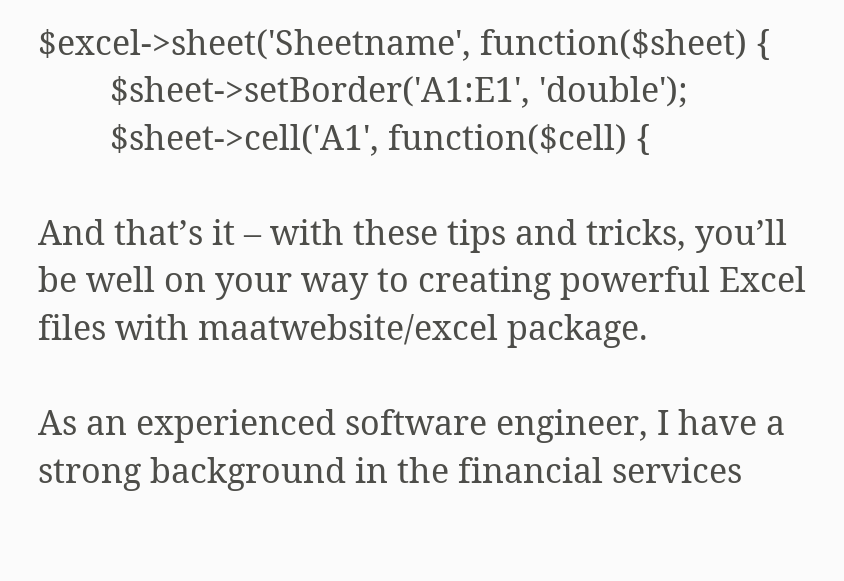$excel->sheet('Sheetname', function($sheet) {
        $sheet->setBorder('A1:E1', 'double');
        $sheet->cell('A1', function($cell) {

And that’s it – with these tips and tricks, you’ll be well on your way to creating powerful Excel files with maatwebsite/excel package.

As an experienced software engineer, I have a strong background in the financial services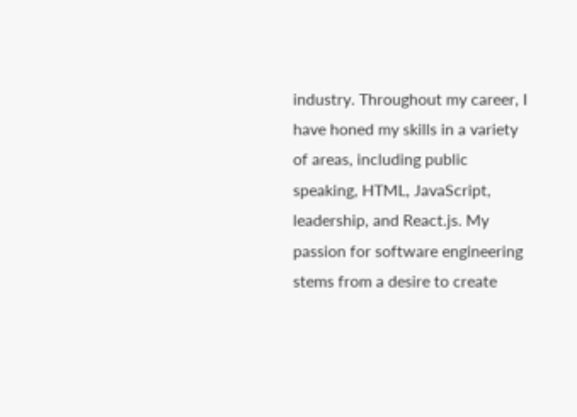industry. Throughout my career, I have honed my skills in a variety of areas, including public speaking, HTML, JavaScript, leadership, and React.js. My passion for software engineering stems from a desire to create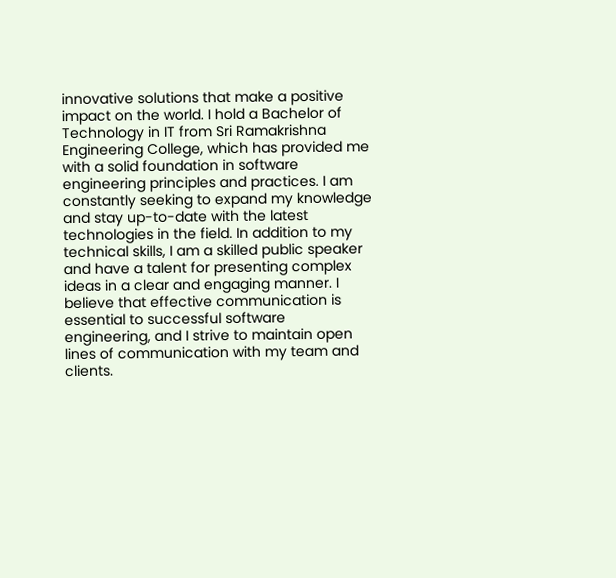innovative solutions that make a positive impact on the world. I hold a Bachelor of Technology in IT from Sri Ramakrishna Engineering College, which has provided me with a solid foundation in software engineering principles and practices. I am constantly seeking to expand my knowledge and stay up-to-date with the latest technologies in the field. In addition to my technical skills, I am a skilled public speaker and have a talent for presenting complex ideas in a clear and engaging manner. I believe that effective communication is essential to successful software engineering, and I strive to maintain open lines of communication with my team and clients.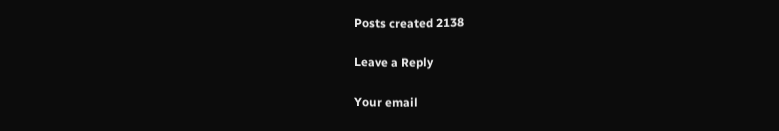Posts created 2138

Leave a Reply

Your email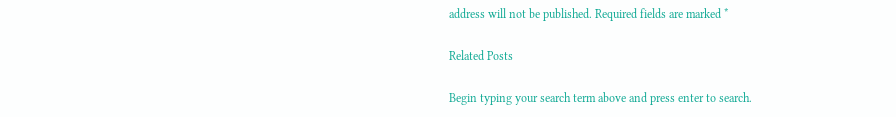address will not be published. Required fields are marked *

Related Posts

Begin typing your search term above and press enter to search.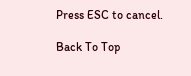Press ESC to cancel.

Back To Top